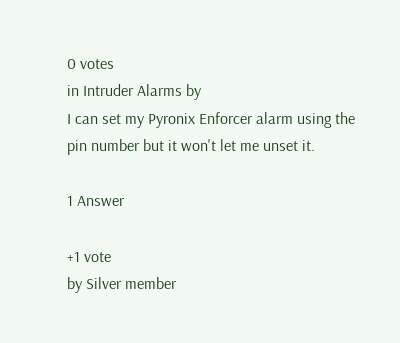0 votes
in Intruder Alarms by
I can set my Pyronix Enforcer alarm using the pin number but it won't let me unset it.

1 Answer

+1 vote
by Silver member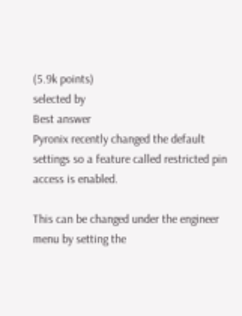(5.9k points)
selected by
Best answer
Pyronix recently changed the default settings so a feature called restricted pin access is enabled.

This can be changed under the engineer menu by setting the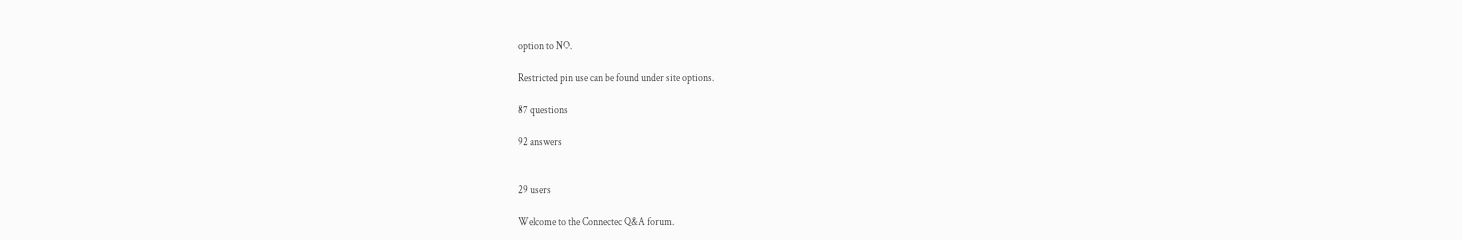option to NO.

Restricted pin use can be found under site options.

87 questions

92 answers


29 users

Welcome to the Connectec Q&A forum.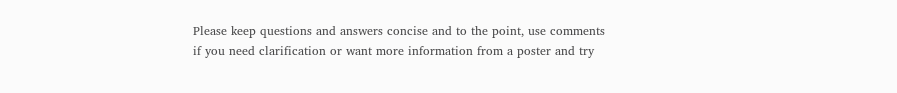Please keep questions and answers concise and to the point, use comments if you need clarification or want more information from a poster and try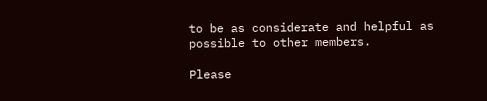to be as considerate and helpful as possible to other members.

Please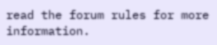read the forum rules for more information.